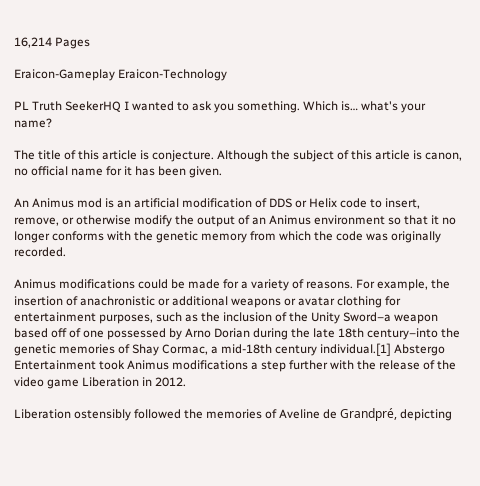16,214 Pages

Eraicon-Gameplay Eraicon-Technology

PL Truth SeekerHQ I wanted to ask you something. Which is… what's your name?

The title of this article is conjecture. Although the subject of this article is canon, no official name for it has been given.

An Animus mod is an artificial modification of DDS or Helix code to insert, remove, or otherwise modify the output of an Animus environment so that it no longer conforms with the genetic memory from which the code was originally recorded.

Animus modifications could be made for a variety of reasons. For example, the insertion of anachronistic or additional weapons or avatar clothing for entertainment purposes, such as the inclusion of the Unity Sword–a weapon based off of one possessed by Arno Dorian during the late 18th century–into the genetic memories of Shay Cormac, a mid-18th century individual.[1] Abstergo Entertainment took Animus modifications a step further with the release of the video game Liberation in 2012.

Liberation ostensibly followed the memories of Aveline de Grandpré, depicting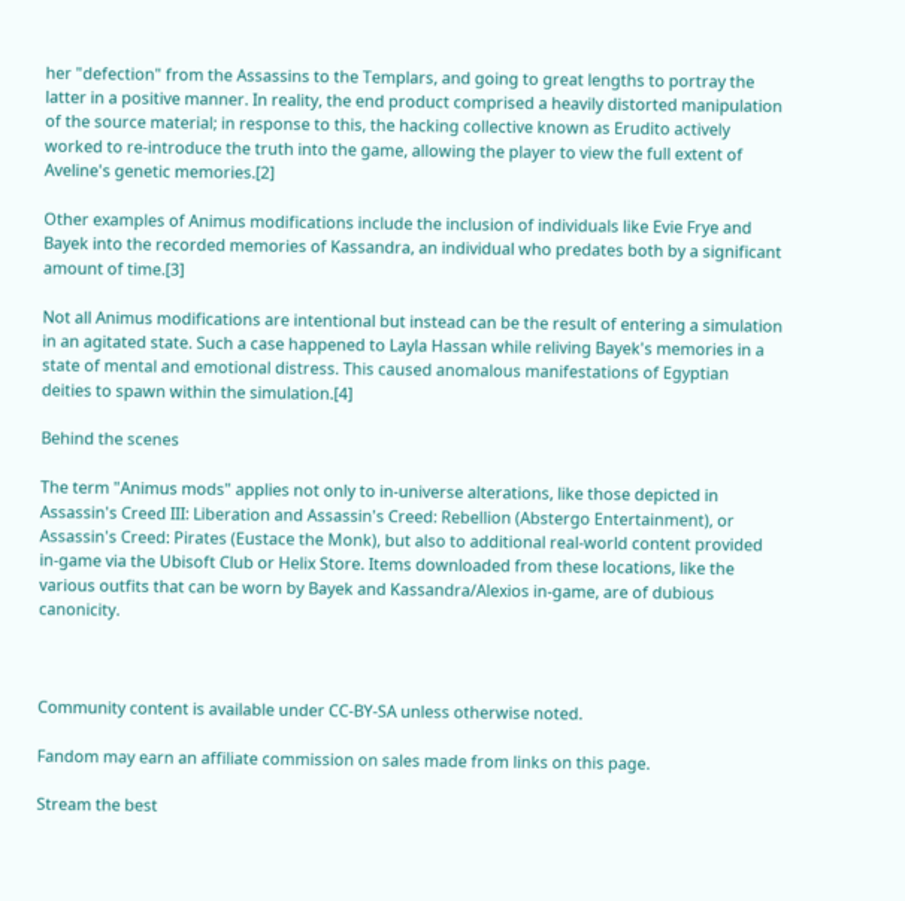her "defection" from the Assassins to the Templars, and going to great lengths to portray the latter in a positive manner. In reality, the end product comprised a heavily distorted manipulation of the source material; in response to this, the hacking collective known as Erudito actively worked to re-introduce the truth into the game, allowing the player to view the full extent of Aveline's genetic memories.[2]

Other examples of Animus modifications include the inclusion of individuals like Evie Frye and Bayek into the recorded memories of Kassandra, an individual who predates both by a significant amount of time.[3]

Not all Animus modifications are intentional but instead can be the result of entering a simulation in an agitated state. Such a case happened to Layla Hassan while reliving Bayek's memories in a state of mental and emotional distress. This caused anomalous manifestations of Egyptian deities to spawn within the simulation.[4]

Behind the scenes

The term "Animus mods" applies not only to in-universe alterations, like those depicted in Assassin's Creed III: Liberation and Assassin's Creed: Rebellion (Abstergo Entertainment), or Assassin's Creed: Pirates (Eustace the Monk), but also to additional real-world content provided in-game via the Ubisoft Club or Helix Store. Items downloaded from these locations, like the various outfits that can be worn by Bayek and Kassandra/Alexios in-game, are of dubious canonicity.



Community content is available under CC-BY-SA unless otherwise noted.

Fandom may earn an affiliate commission on sales made from links on this page.

Stream the best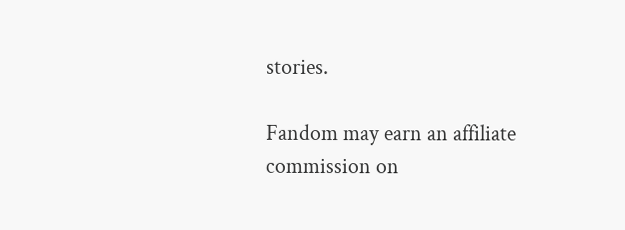stories.

Fandom may earn an affiliate commission on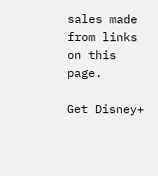sales made from links on this page.

Get Disney+